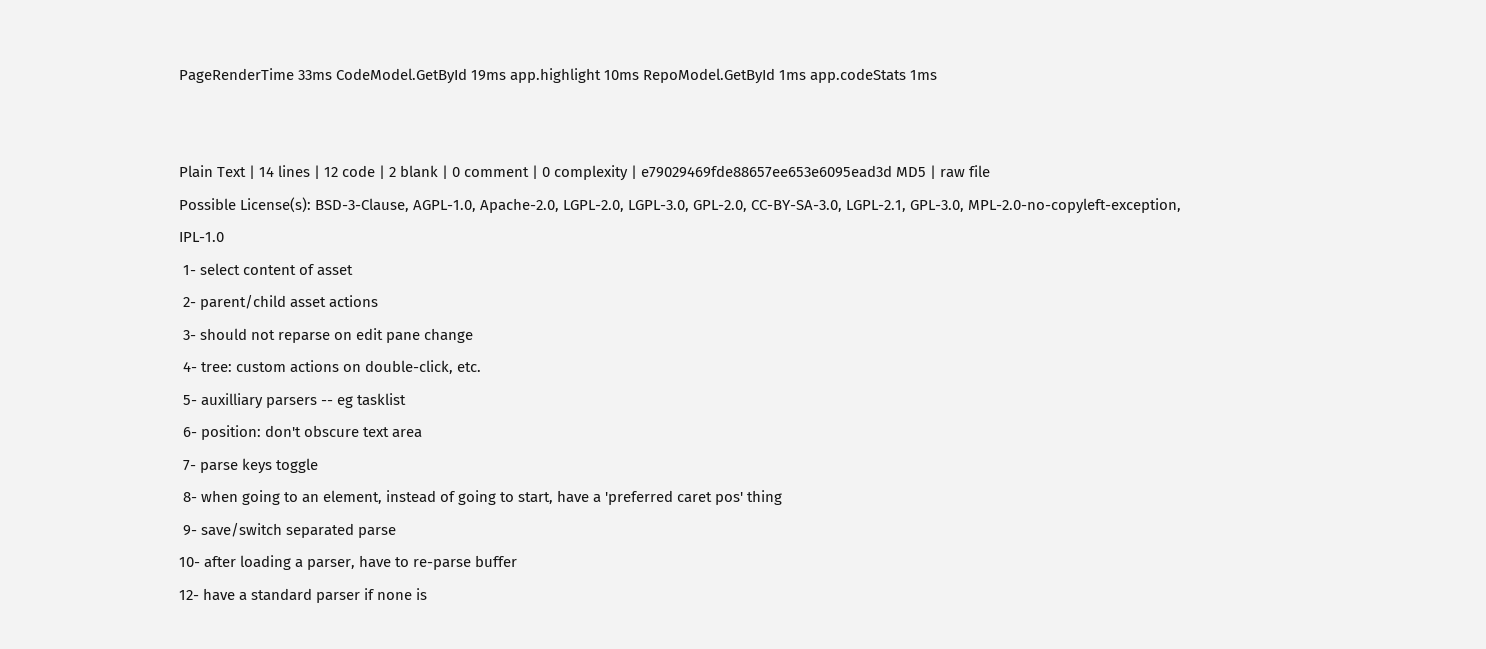PageRenderTime 33ms CodeModel.GetById 19ms app.highlight 10ms RepoModel.GetById 1ms app.codeStats 1ms


Plain Text | 14 lines | 12 code | 2 blank | 0 comment | 0 complexity | e79029469fde88657ee653e6095ead3d MD5 | raw file
Possible License(s): BSD-3-Clause, AGPL-1.0, Apache-2.0, LGPL-2.0, LGPL-3.0, GPL-2.0, CC-BY-SA-3.0, LGPL-2.1, GPL-3.0, MPL-2.0-no-copyleft-exception, IPL-1.0
 1- select content of asset
 2- parent/child asset actions
 3- should not reparse on edit pane change
 4- tree: custom actions on double-click, etc.
 5- auxilliary parsers -- eg tasklist
 6- position: don't obscure text area
 7- parse keys toggle
 8- when going to an element, instead of going to start, have a 'preferred caret pos' thing
 9- save/switch separated parse
10- after loading a parser, have to re-parse buffer
12- have a standard parser if none is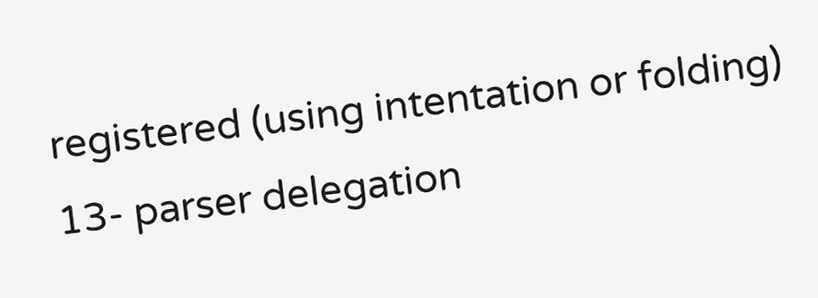registered (using intentation or folding)
13- parser delegation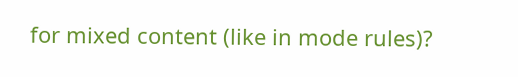for mixed content (like in mode rules)?